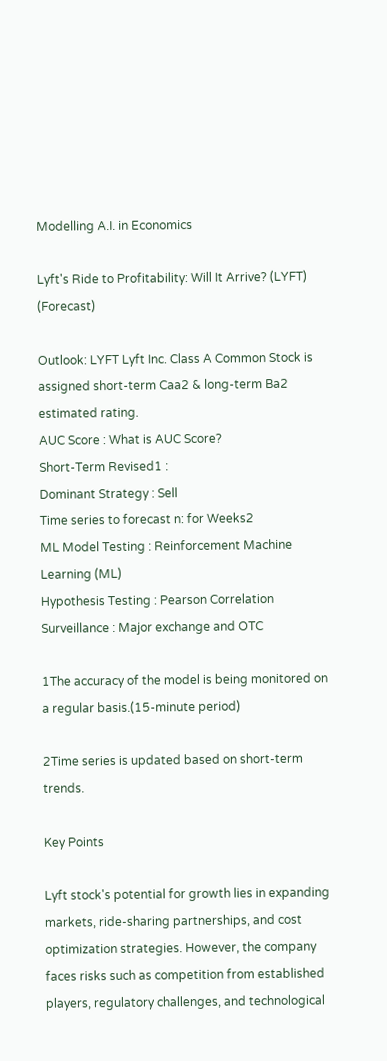Modelling A.I. in Economics

Lyft's Ride to Profitability: Will It Arrive? (LYFT) (Forecast)

Outlook: LYFT Lyft Inc. Class A Common Stock is assigned short-term Caa2 & long-term Ba2 estimated rating.
AUC Score : What is AUC Score?
Short-Term Revised1 :
Dominant Strategy : Sell
Time series to forecast n: for Weeks2
ML Model Testing : Reinforcement Machine Learning (ML)
Hypothesis Testing : Pearson Correlation
Surveillance : Major exchange and OTC

1The accuracy of the model is being monitored on a regular basis.(15-minute period)

2Time series is updated based on short-term trends.

Key Points

Lyft stock's potential for growth lies in expanding markets, ride-sharing partnerships, and cost optimization strategies. However, the company faces risks such as competition from established players, regulatory challenges, and technological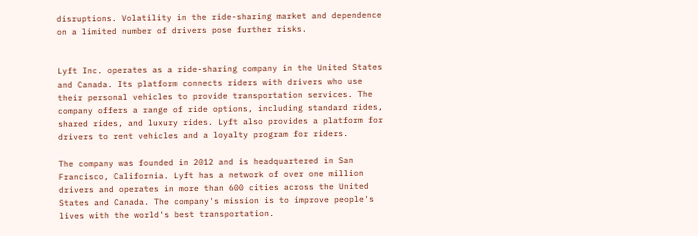disruptions. Volatility in the ride-sharing market and dependence on a limited number of drivers pose further risks.


Lyft Inc. operates as a ride-sharing company in the United States and Canada. Its platform connects riders with drivers who use their personal vehicles to provide transportation services. The company offers a range of ride options, including standard rides, shared rides, and luxury rides. Lyft also provides a platform for drivers to rent vehicles and a loyalty program for riders.

The company was founded in 2012 and is headquartered in San Francisco, California. Lyft has a network of over one million drivers and operates in more than 600 cities across the United States and Canada. The company's mission is to improve people's lives with the world's best transportation.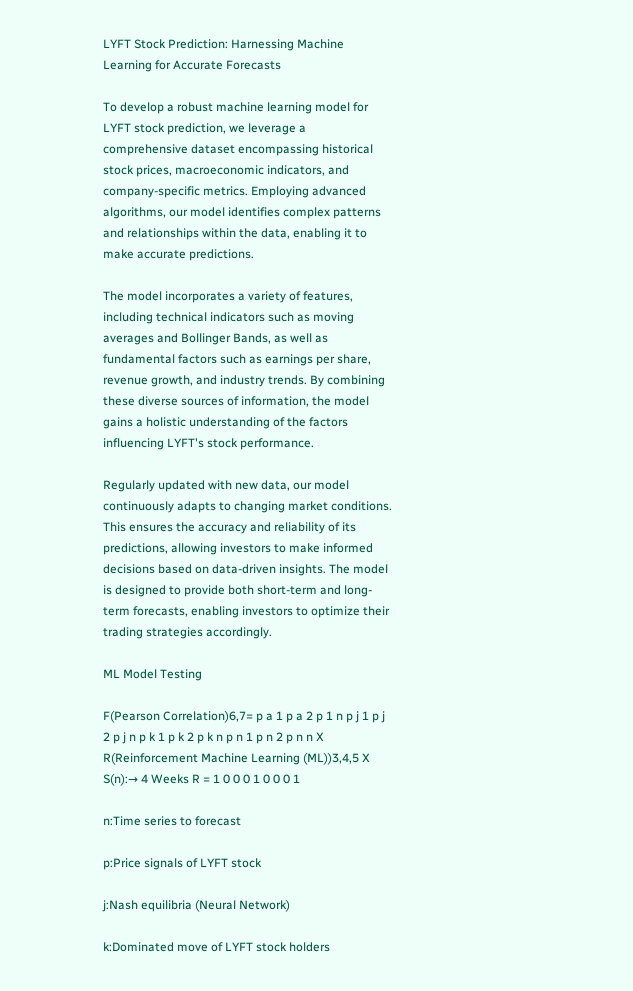LYFT Stock Prediction: Harnessing Machine Learning for Accurate Forecasts

To develop a robust machine learning model for LYFT stock prediction, we leverage a comprehensive dataset encompassing historical stock prices, macroeconomic indicators, and company-specific metrics. Employing advanced algorithms, our model identifies complex patterns and relationships within the data, enabling it to make accurate predictions.

The model incorporates a variety of features, including technical indicators such as moving averages and Bollinger Bands, as well as fundamental factors such as earnings per share, revenue growth, and industry trends. By combining these diverse sources of information, the model gains a holistic understanding of the factors influencing LYFT's stock performance.

Regularly updated with new data, our model continuously adapts to changing market conditions. This ensures the accuracy and reliability of its predictions, allowing investors to make informed decisions based on data-driven insights. The model is designed to provide both short-term and long-term forecasts, enabling investors to optimize their trading strategies accordingly.

ML Model Testing

F(Pearson Correlation)6,7= p a 1 p a 2 p 1 n p j 1 p j 2 p j n p k 1 p k 2 p k n p n 1 p n 2 p n n X R(Reinforcement Machine Learning (ML))3,4,5 X S(n):→ 4 Weeks R = 1 0 0 0 1 0 0 0 1

n:Time series to forecast

p:Price signals of LYFT stock

j:Nash equilibria (Neural Network)

k:Dominated move of LYFT stock holders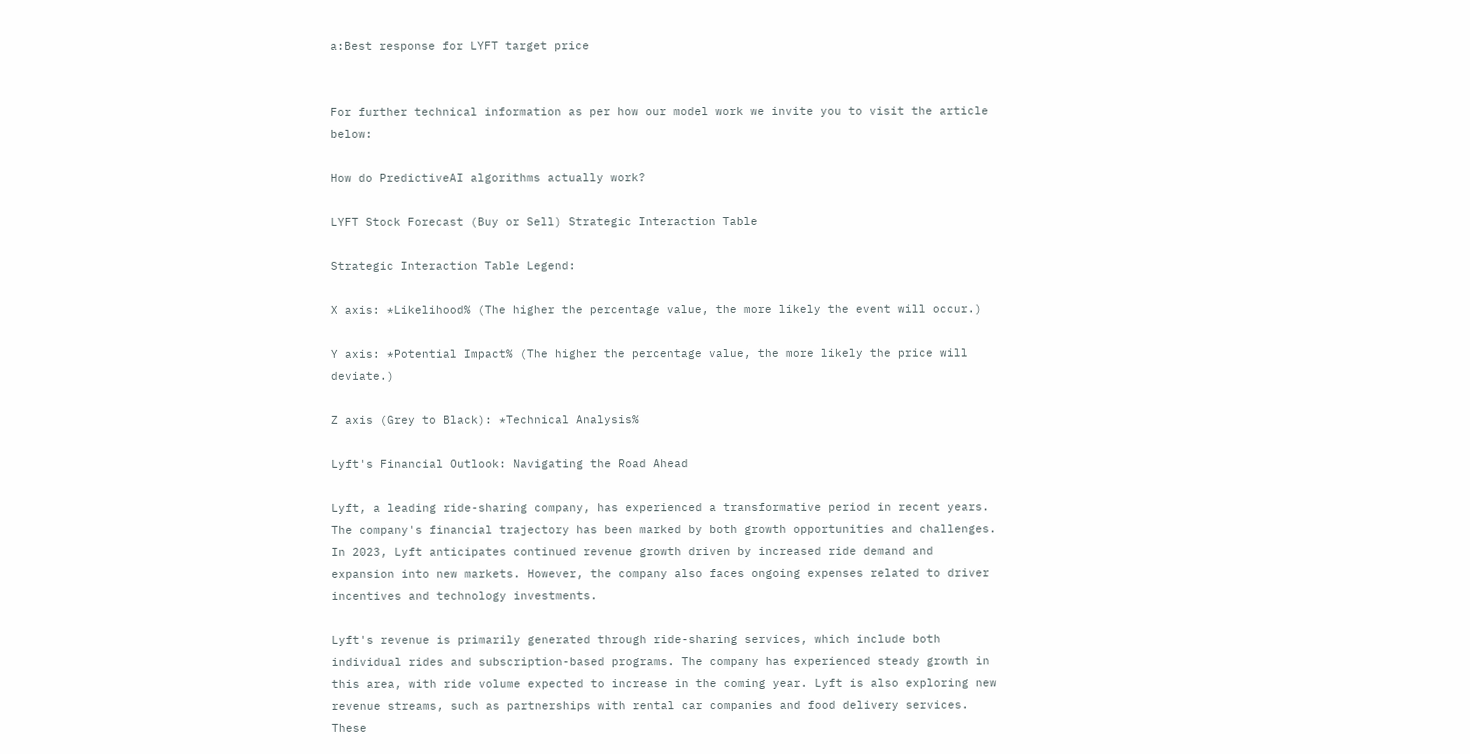a:Best response for LYFT target price


For further technical information as per how our model work we invite you to visit the article below:

How do PredictiveAI algorithms actually work?

LYFT Stock Forecast (Buy or Sell) Strategic Interaction Table

Strategic Interaction Table Legend:

X axis: *Likelihood% (The higher the percentage value, the more likely the event will occur.)

Y axis: *Potential Impact% (The higher the percentage value, the more likely the price will deviate.)

Z axis (Grey to Black): *Technical Analysis%

Lyft's Financial Outlook: Navigating the Road Ahead

Lyft, a leading ride-sharing company, has experienced a transformative period in recent years. The company's financial trajectory has been marked by both growth opportunities and challenges. In 2023, Lyft anticipates continued revenue growth driven by increased ride demand and expansion into new markets. However, the company also faces ongoing expenses related to driver incentives and technology investments.

Lyft's revenue is primarily generated through ride-sharing services, which include both individual rides and subscription-based programs. The company has experienced steady growth in this area, with ride volume expected to increase in the coming year. Lyft is also exploring new revenue streams, such as partnerships with rental car companies and food delivery services. These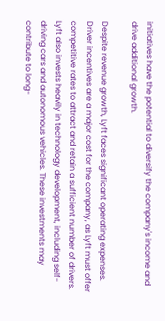initiatives have the potential to diversify the company's income and drive additional growth.

Despite revenue growth, Lyft faces significant operating expenses. Driver incentives are a major cost for the company, as Lyft must offer competitive rates to attract and retain a sufficient number of drivers. Lyft also invests heavily in technology development, including self-driving cars and autonomous vehicles. These investments may contribute to long-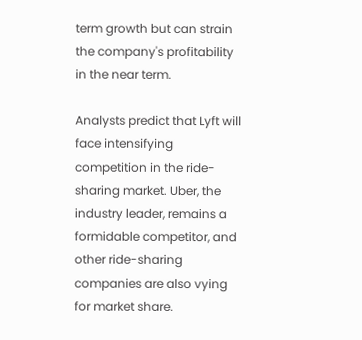term growth but can strain the company's profitability in the near term.

Analysts predict that Lyft will face intensifying competition in the ride-sharing market. Uber, the industry leader, remains a formidable competitor, and other ride-sharing companies are also vying for market share.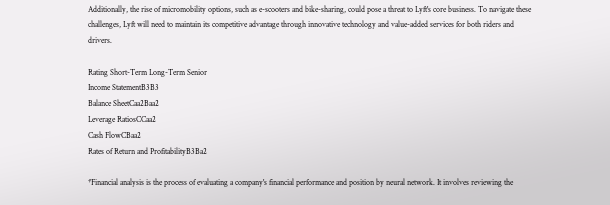Additionally, the rise of micromobility options, such as e-scooters and bike-sharing, could pose a threat to Lyft's core business. To navigate these challenges, Lyft will need to maintain its competitive advantage through innovative technology and value-added services for both riders and drivers.

Rating Short-Term Long-Term Senior
Income StatementB3B3
Balance SheetCaa2Baa2
Leverage RatiosCCaa2
Cash FlowCBaa2
Rates of Return and ProfitabilityB3Ba2

*Financial analysis is the process of evaluating a company's financial performance and position by neural network. It involves reviewing the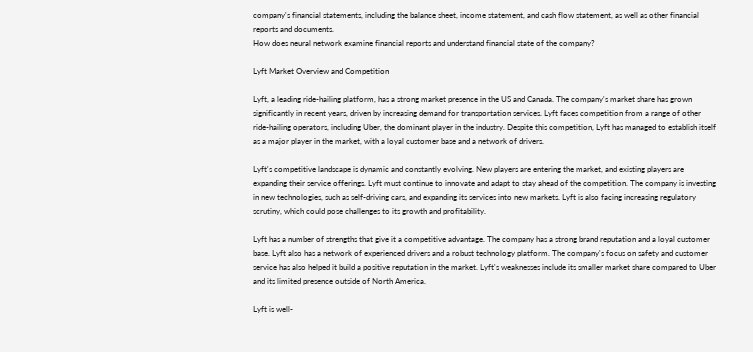company's financial statements, including the balance sheet, income statement, and cash flow statement, as well as other financial reports and documents.
How does neural network examine financial reports and understand financial state of the company?

Lyft Market Overview and Competition

Lyft, a leading ride-hailing platform, has a strong market presence in the US and Canada. The company's market share has grown significantly in recent years, driven by increasing demand for transportation services. Lyft faces competition from a range of other ride-hailing operators, including Uber, the dominant player in the industry. Despite this competition, Lyft has managed to establish itself as a major player in the market, with a loyal customer base and a network of drivers.

Lyft's competitive landscape is dynamic and constantly evolving. New players are entering the market, and existing players are expanding their service offerings. Lyft must continue to innovate and adapt to stay ahead of the competition. The company is investing in new technologies, such as self-driving cars, and expanding its services into new markets. Lyft is also facing increasing regulatory scrutiny, which could pose challenges to its growth and profitability.

Lyft has a number of strengths that give it a competitive advantage. The company has a strong brand reputation and a loyal customer base. Lyft also has a network of experienced drivers and a robust technology platform. The company's focus on safety and customer service has also helped it build a positive reputation in the market. Lyft's weaknesses include its smaller market share compared to Uber and its limited presence outside of North America.

Lyft is well-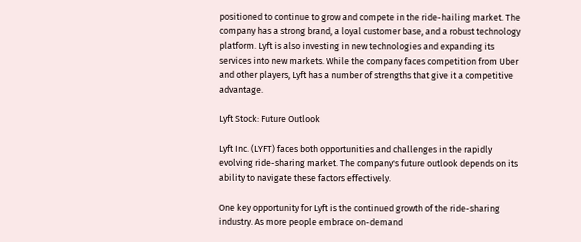positioned to continue to grow and compete in the ride-hailing market. The company has a strong brand, a loyal customer base, and a robust technology platform. Lyft is also investing in new technologies and expanding its services into new markets. While the company faces competition from Uber and other players, Lyft has a number of strengths that give it a competitive advantage.

Lyft Stock: Future Outlook

Lyft Inc. (LYFT) faces both opportunities and challenges in the rapidly evolving ride-sharing market. The company's future outlook depends on its ability to navigate these factors effectively.

One key opportunity for Lyft is the continued growth of the ride-sharing industry. As more people embrace on-demand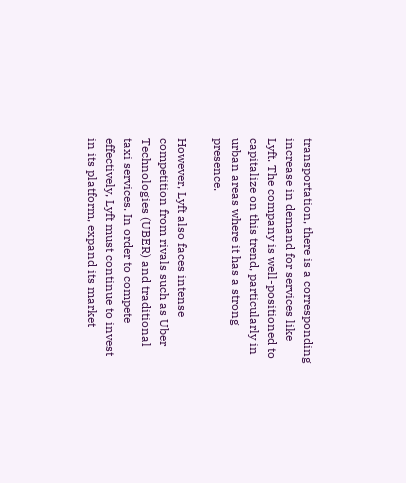transportation, there is a corresponding increase in demand for services like Lyft. The company is well-positioned to capitalize on this trend, particularly in urban areas where it has a strong presence.

However, Lyft also faces intense competition from rivals such as Uber Technologies (UBER) and traditional taxi services. In order to compete effectively, Lyft must continue to invest in its platform, expand its market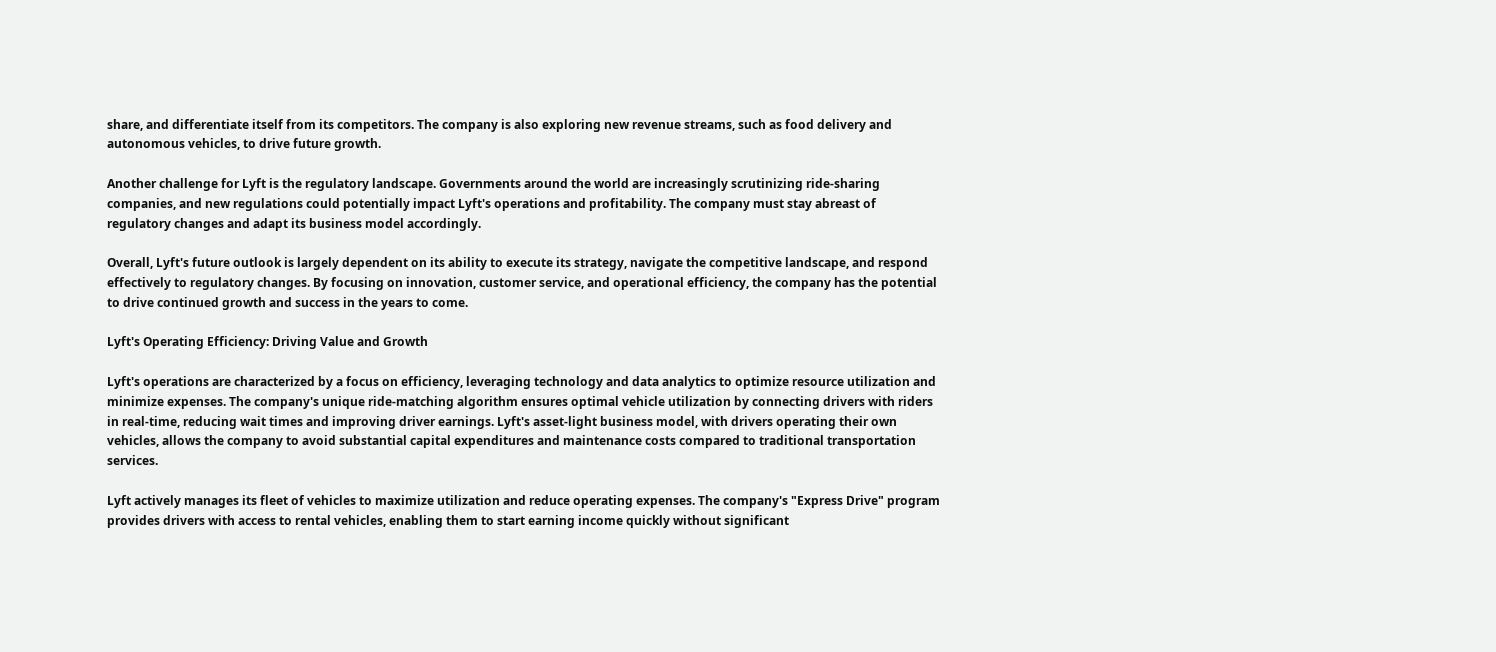share, and differentiate itself from its competitors. The company is also exploring new revenue streams, such as food delivery and autonomous vehicles, to drive future growth.

Another challenge for Lyft is the regulatory landscape. Governments around the world are increasingly scrutinizing ride-sharing companies, and new regulations could potentially impact Lyft's operations and profitability. The company must stay abreast of regulatory changes and adapt its business model accordingly.

Overall, Lyft's future outlook is largely dependent on its ability to execute its strategy, navigate the competitive landscape, and respond effectively to regulatory changes. By focusing on innovation, customer service, and operational efficiency, the company has the potential to drive continued growth and success in the years to come.

Lyft's Operating Efficiency: Driving Value and Growth

Lyft's operations are characterized by a focus on efficiency, leveraging technology and data analytics to optimize resource utilization and minimize expenses. The company's unique ride-matching algorithm ensures optimal vehicle utilization by connecting drivers with riders in real-time, reducing wait times and improving driver earnings. Lyft's asset-light business model, with drivers operating their own vehicles, allows the company to avoid substantial capital expenditures and maintenance costs compared to traditional transportation services.

Lyft actively manages its fleet of vehicles to maximize utilization and reduce operating expenses. The company's "Express Drive" program provides drivers with access to rental vehicles, enabling them to start earning income quickly without significant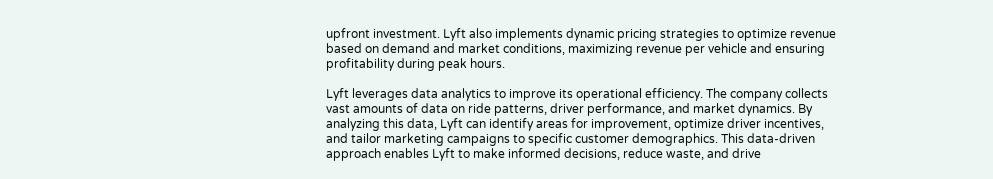upfront investment. Lyft also implements dynamic pricing strategies to optimize revenue based on demand and market conditions, maximizing revenue per vehicle and ensuring profitability during peak hours.

Lyft leverages data analytics to improve its operational efficiency. The company collects vast amounts of data on ride patterns, driver performance, and market dynamics. By analyzing this data, Lyft can identify areas for improvement, optimize driver incentives, and tailor marketing campaigns to specific customer demographics. This data-driven approach enables Lyft to make informed decisions, reduce waste, and drive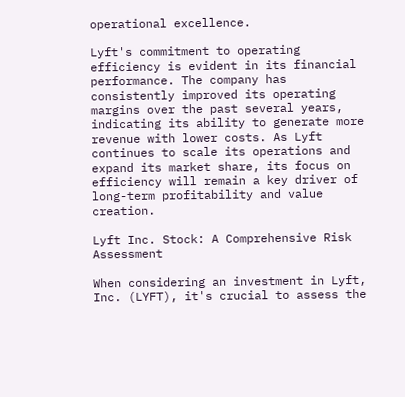operational excellence.

Lyft's commitment to operating efficiency is evident in its financial performance. The company has consistently improved its operating margins over the past several years, indicating its ability to generate more revenue with lower costs. As Lyft continues to scale its operations and expand its market share, its focus on efficiency will remain a key driver of long-term profitability and value creation.

Lyft Inc. Stock: A Comprehensive Risk Assessment

When considering an investment in Lyft, Inc. (LYFT), it's crucial to assess the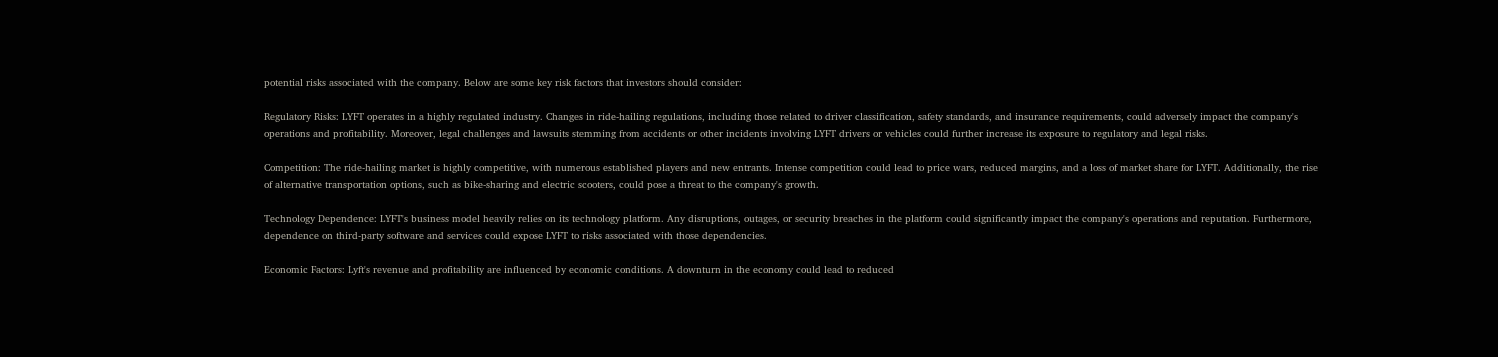potential risks associated with the company. Below are some key risk factors that investors should consider:

Regulatory Risks: LYFT operates in a highly regulated industry. Changes in ride-hailing regulations, including those related to driver classification, safety standards, and insurance requirements, could adversely impact the company's operations and profitability. Moreover, legal challenges and lawsuits stemming from accidents or other incidents involving LYFT drivers or vehicles could further increase its exposure to regulatory and legal risks.

Competition: The ride-hailing market is highly competitive, with numerous established players and new entrants. Intense competition could lead to price wars, reduced margins, and a loss of market share for LYFT. Additionally, the rise of alternative transportation options, such as bike-sharing and electric scooters, could pose a threat to the company's growth.

Technology Dependence: LYFT's business model heavily relies on its technology platform. Any disruptions, outages, or security breaches in the platform could significantly impact the company's operations and reputation. Furthermore, dependence on third-party software and services could expose LYFT to risks associated with those dependencies.

Economic Factors: Lyft's revenue and profitability are influenced by economic conditions. A downturn in the economy could lead to reduced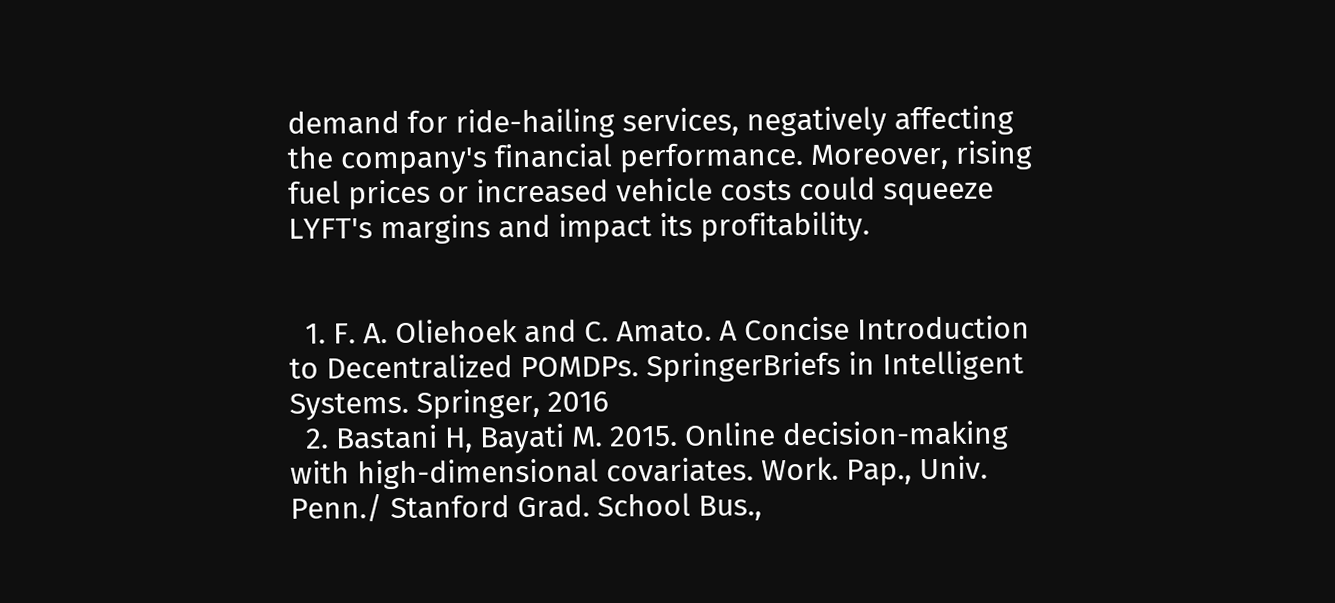demand for ride-hailing services, negatively affecting the company's financial performance. Moreover, rising fuel prices or increased vehicle costs could squeeze LYFT's margins and impact its profitability.


  1. F. A. Oliehoek and C. Amato. A Concise Introduction to Decentralized POMDPs. SpringerBriefs in Intelligent Systems. Springer, 2016
  2. Bastani H, Bayati M. 2015. Online decision-making with high-dimensional covariates. Work. Pap., Univ. Penn./ Stanford Grad. School Bus.,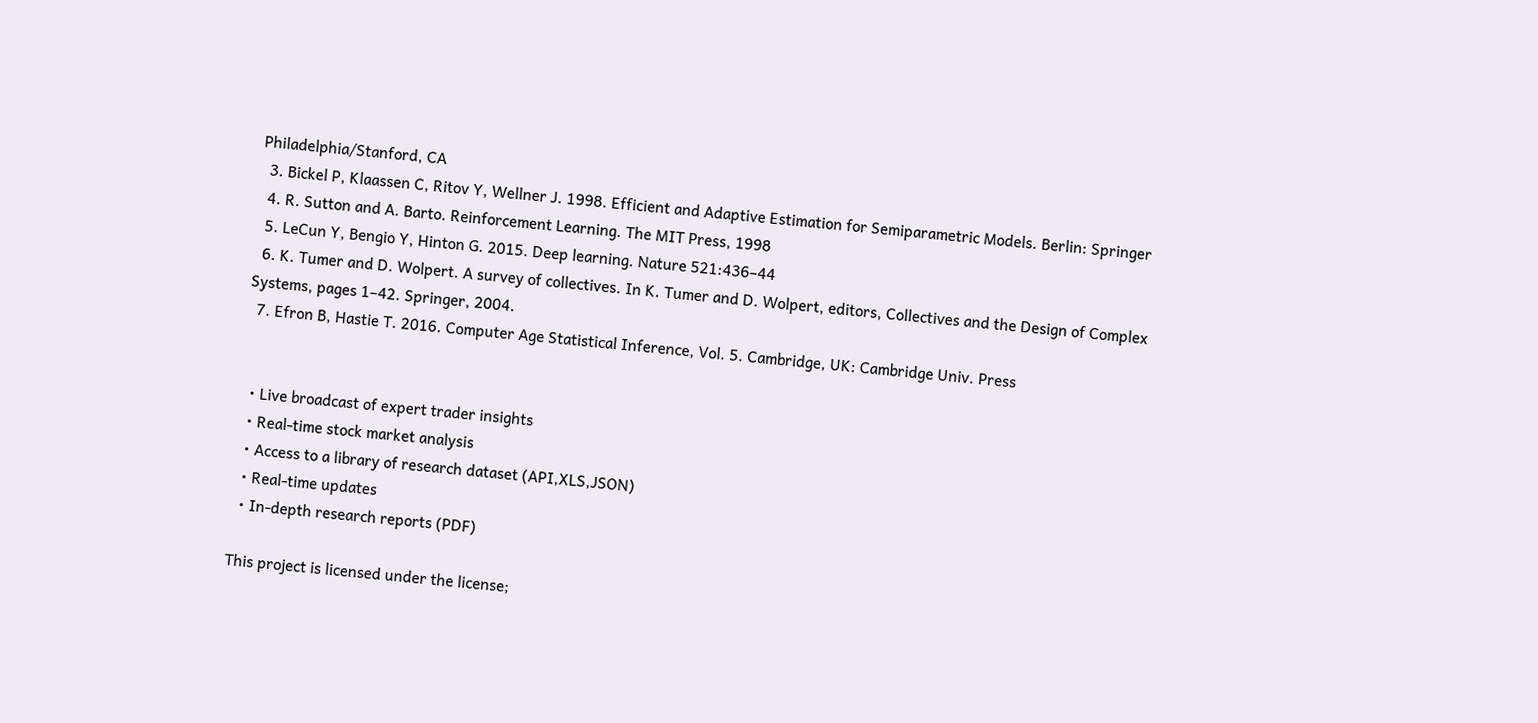Philadelphia/Stanford, CA
  3. Bickel P, Klaassen C, Ritov Y, Wellner J. 1998. Efficient and Adaptive Estimation for Semiparametric Models. Berlin: Springer
  4. R. Sutton and A. Barto. Reinforcement Learning. The MIT Press, 1998
  5. LeCun Y, Bengio Y, Hinton G. 2015. Deep learning. Nature 521:436–44
  6. K. Tumer and D. Wolpert. A survey of collectives. In K. Tumer and D. Wolpert, editors, Collectives and the Design of Complex Systems, pages 1–42. Springer, 2004.
  7. Efron B, Hastie T. 2016. Computer Age Statistical Inference, Vol. 5. Cambridge, UK: Cambridge Univ. Press


  • Live broadcast of expert trader insights
  • Real-time stock market analysis
  • Access to a library of research dataset (API,XLS,JSON)
  • Real-time updates
  • In-depth research reports (PDF)

This project is licensed under the license;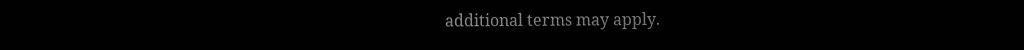additional terms may apply.